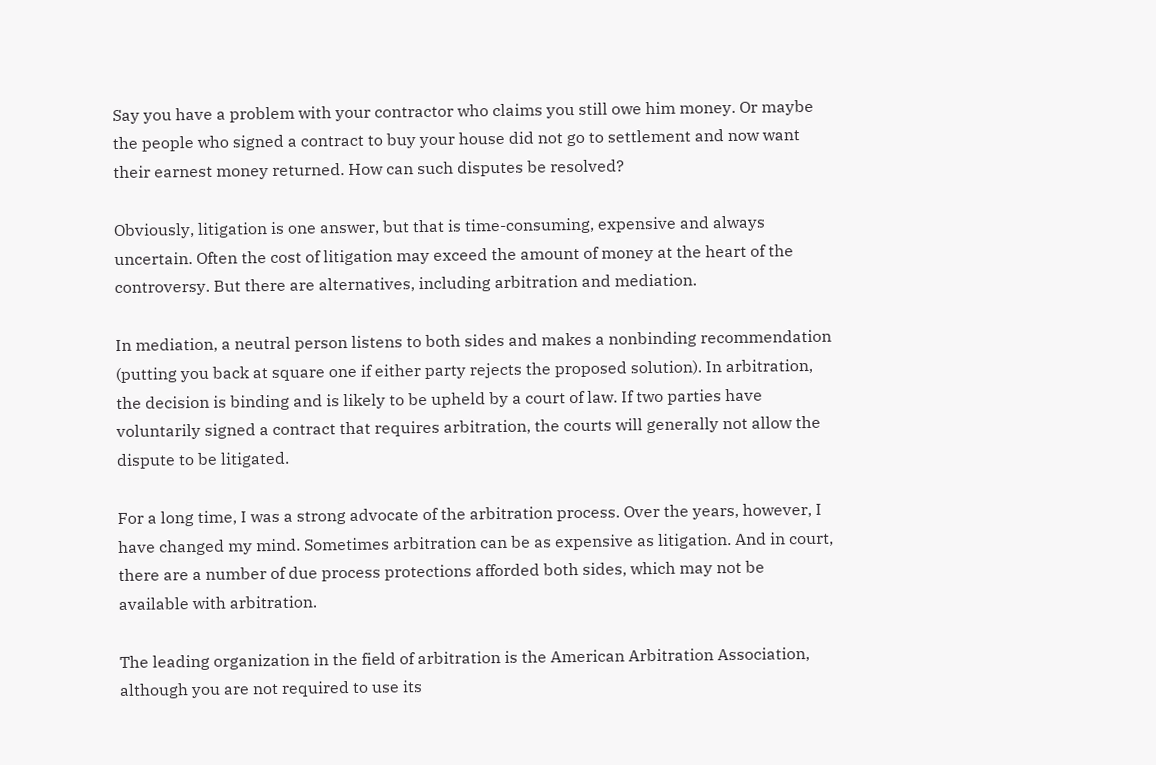Say you have a problem with your contractor who claims you still owe him money. Or maybe the people who signed a contract to buy your house did not go to settlement and now want their earnest money returned. How can such disputes be resolved?

Obviously, litigation is one answer, but that is time-consuming, expensive and always uncertain. Often the cost of litigation may exceed the amount of money at the heart of the controversy. But there are alternatives, including arbitration and mediation.

In mediation, a neutral person listens to both sides and makes a nonbinding recommendation (putting you back at square one if either party rejects the proposed solution). In arbitration, the decision is binding and is likely to be upheld by a court of law. If two parties have voluntarily signed a contract that requires arbitration, the courts will generally not allow the dispute to be litigated.

For a long time, I was a strong advocate of the arbitration process. Over the years, however, I have changed my mind. Sometimes arbitration can be as expensive as litigation. And in court, there are a number of due process protections afforded both sides, which may not be available with arbitration.

The leading organization in the field of arbitration is the American Arbitration Association, although you are not required to use its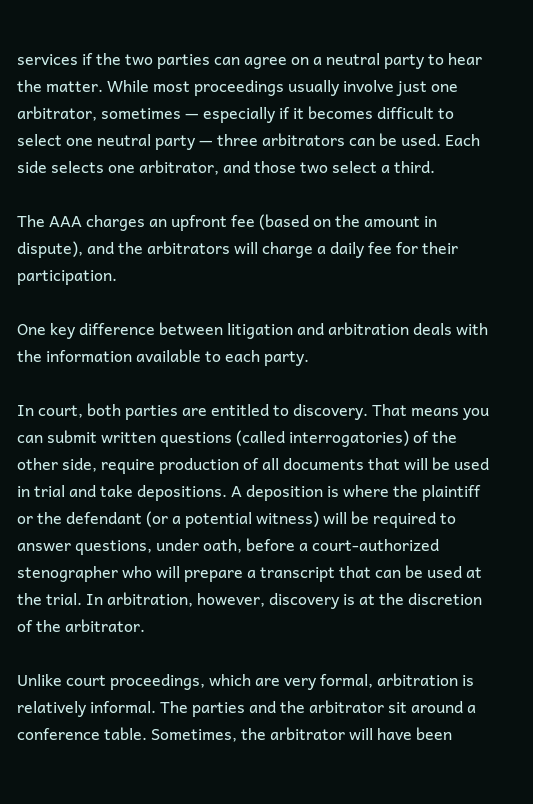services if the two parties can agree on a neutral party to hear the matter. While most proceedings usually involve just one arbitrator, sometimes — especially if it becomes difficult to select one neutral party — three arbitrators can be used. Each side selects one arbitrator, and those two select a third.

The AAA charges an upfront fee (based on the amount in dispute), and the arbitrators will charge a daily fee for their participation.

One key difference between litigation and arbitration deals with the information available to each party.

In court, both parties are entitled to discovery. That means you can submit written questions (called interrogatories) of the other side, require production of all documents that will be used in trial and take depositions. A deposition is where the plaintiff or the defendant (or a potential witness) will be required to answer questions, under oath, before a court-authorized stenographer who will prepare a transcript that can be used at the trial. In arbitration, however, discovery is at the discretion of the arbitrator.

Unlike court proceedings, which are very formal, arbitration is relatively informal. The parties and the arbitrator sit around a conference table. Sometimes, the arbitrator will have been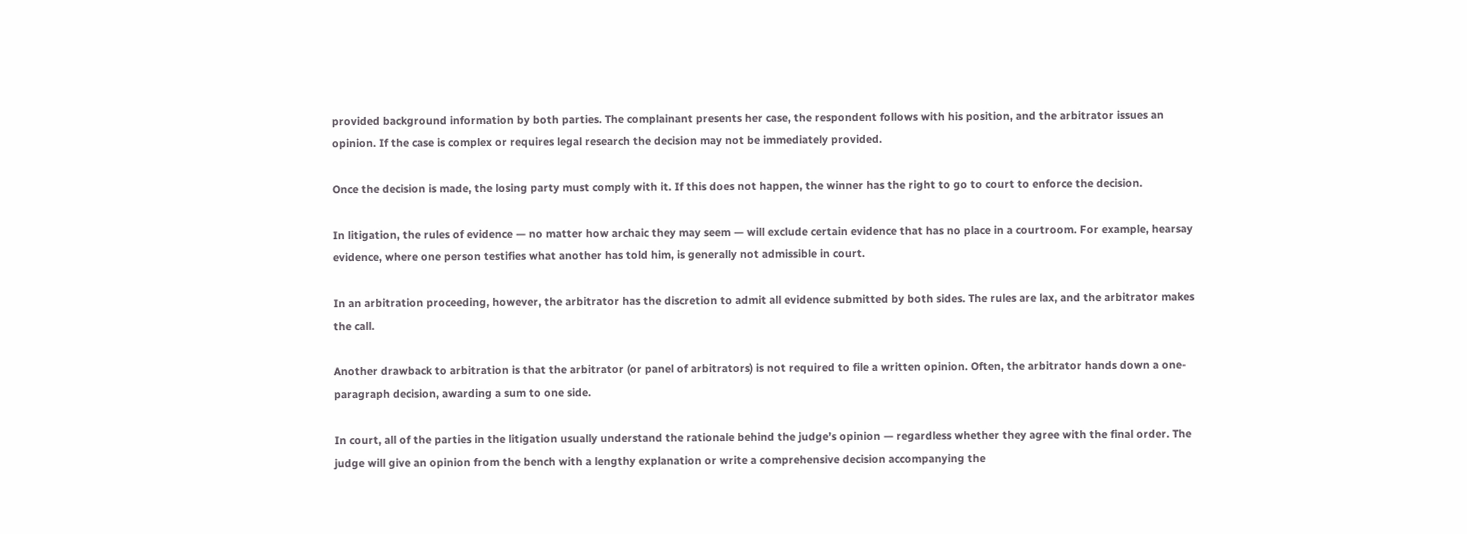provided background information by both parties. The complainant presents her case, the respondent follows with his position, and the arbitrator issues an opinion. If the case is complex or requires legal research the decision may not be immediately provided.

Once the decision is made, the losing party must comply with it. If this does not happen, the winner has the right to go to court to enforce the decision.

In litigation, the rules of evidence — no matter how archaic they may seem — will exclude certain evidence that has no place in a courtroom. For example, hearsay evidence, where one person testifies what another has told him, is generally not admissible in court.

In an arbitration proceeding, however, the arbitrator has the discretion to admit all evidence submitted by both sides. The rules are lax, and the arbitrator makes the call.

Another drawback to arbitration is that the arbitrator (or panel of arbitrators) is not required to file a written opinion. Often, the arbitrator hands down a one-paragraph decision, awarding a sum to one side.

In court, all of the parties in the litigation usually understand the rationale behind the judge’s opinion — regardless whether they agree with the final order. The judge will give an opinion from the bench with a lengthy explanation or write a comprehensive decision accompanying the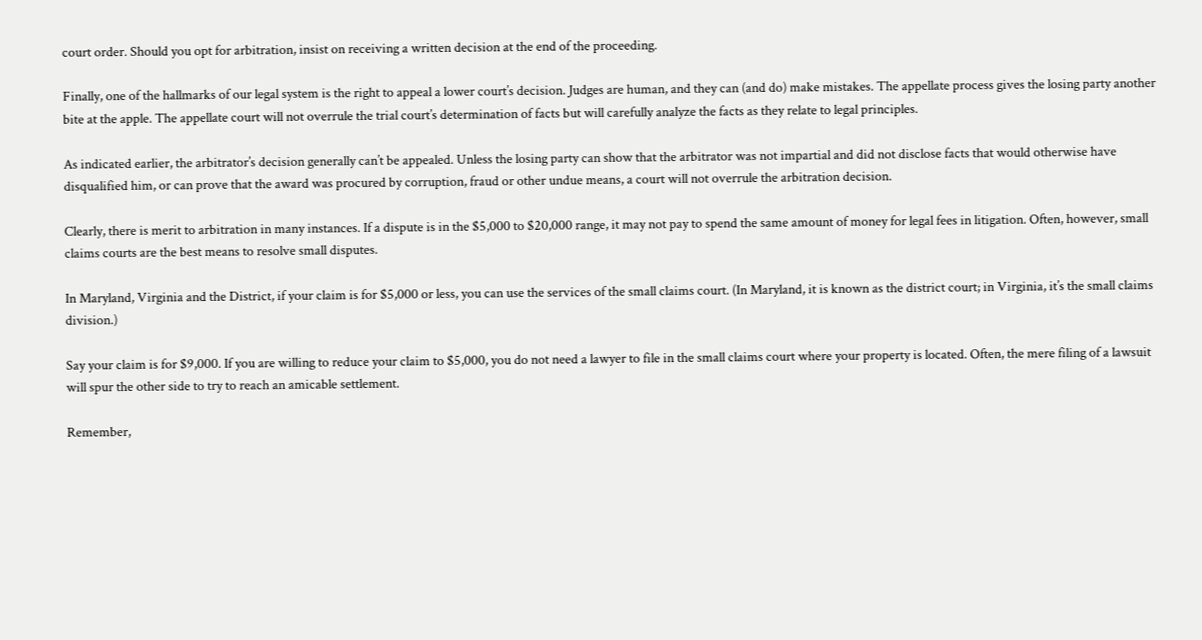court order. Should you opt for arbitration, insist on receiving a written decision at the end of the proceeding.

Finally, one of the hallmarks of our legal system is the right to appeal a lower court’s decision. Judges are human, and they can (and do) make mistakes. The appellate process gives the losing party another bite at the apple. The appellate court will not overrule the trial court’s determination of facts but will carefully analyze the facts as they relate to legal principles.

As indicated earlier, the arbitrator’s decision generally can’t be appealed. Unless the losing party can show that the arbitrator was not impartial and did not disclose facts that would otherwise have disqualified him, or can prove that the award was procured by corruption, fraud or other undue means, a court will not overrule the arbitration decision.

Clearly, there is merit to arbitration in many instances. If a dispute is in the $5,000 to $20,000 range, it may not pay to spend the same amount of money for legal fees in litigation. Often, however, small claims courts are the best means to resolve small disputes.

In Maryland, Virginia and the District, if your claim is for $5,000 or less, you can use the services of the small claims court. (In Maryland, it is known as the district court; in Virginia, it’s the small claims division.)

Say your claim is for $9,000. If you are willing to reduce your claim to $5,000, you do not need a lawyer to file in the small claims court where your property is located. Often, the mere filing of a lawsuit will spur the other side to try to reach an amicable settlement.

Remember,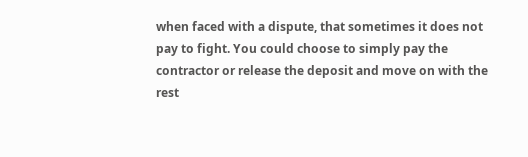when faced with a dispute, that sometimes it does not pay to fight. You could choose to simply pay the contractor or release the deposit and move on with the rest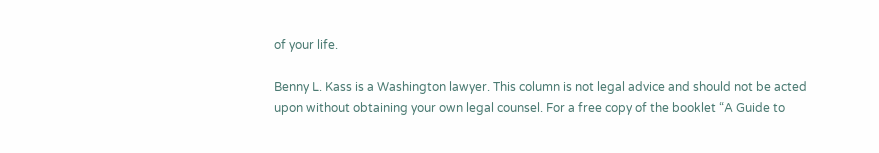of your life.

Benny L. Kass is a Washington lawyer. This column is not legal advice and should not be acted upon without obtaining your own legal counsel. For a free copy of the booklet “A Guide to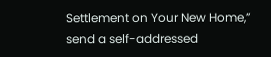Settlement on Your New Home,” send a self-addressed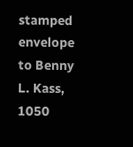stamped envelope to Benny L. Kass, 1050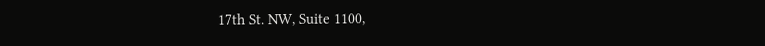17th St. NW, Suite 1100,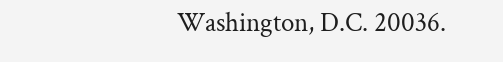Washington, D.C. 20036.